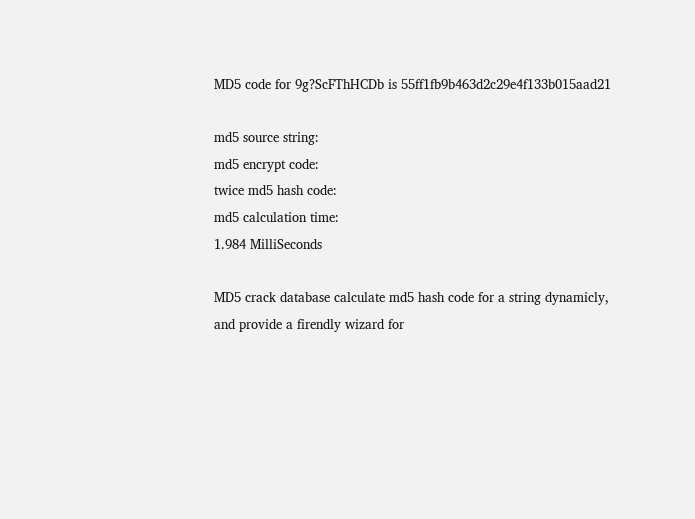MD5 code for 9g?ScFThHCDb is 55ff1fb9b463d2c29e4f133b015aad21

md5 source string:
md5 encrypt code:
twice md5 hash code:
md5 calculation time:
1.984 MilliSeconds

MD5 crack database calculate md5 hash code for a string dynamicly, and provide a firendly wizard for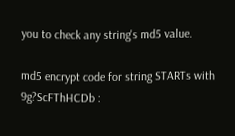you to check any string's md5 value.

md5 encrypt code for string STARTs with 9g?ScFThHCDb :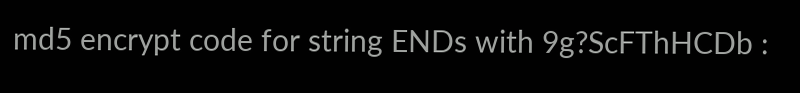md5 encrypt code for string ENDs with 9g?ScFThHCDb :